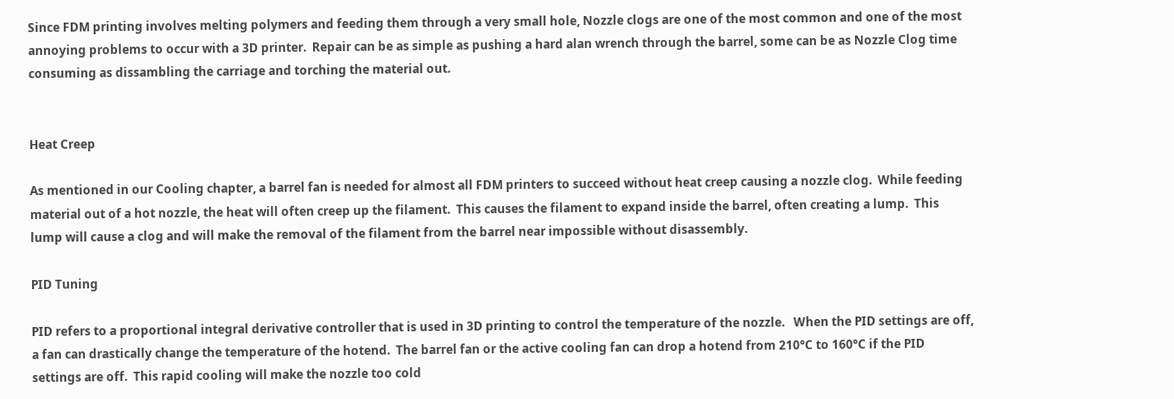Since FDM printing involves melting polymers and feeding them through a very small hole, Nozzle clogs are one of the most common and one of the most annoying problems to occur with a 3D printer.  Repair can be as simple as pushing a hard alan wrench through the barrel, some can be as Nozzle Clog time consuming as dissambling the carriage and torching the material out.


Heat Creep

As mentioned in our Cooling chapter, a barrel fan is needed for almost all FDM printers to succeed without heat creep causing a nozzle clog.  While feeding material out of a hot nozzle, the heat will often creep up the filament.  This causes the filament to expand inside the barrel, often creating a lump.  This lump will cause a clog and will make the removal of the filament from the barrel near impossible without disassembly.

PID Tuning

PID refers to a proportional integral derivative controller that is used in 3D printing to control the temperature of the nozzle.   When the PID settings are off, a fan can drastically change the temperature of the hotend.  The barrel fan or the active cooling fan can drop a hotend from 210°C to 160°C if the PID settings are off.  This rapid cooling will make the nozzle too cold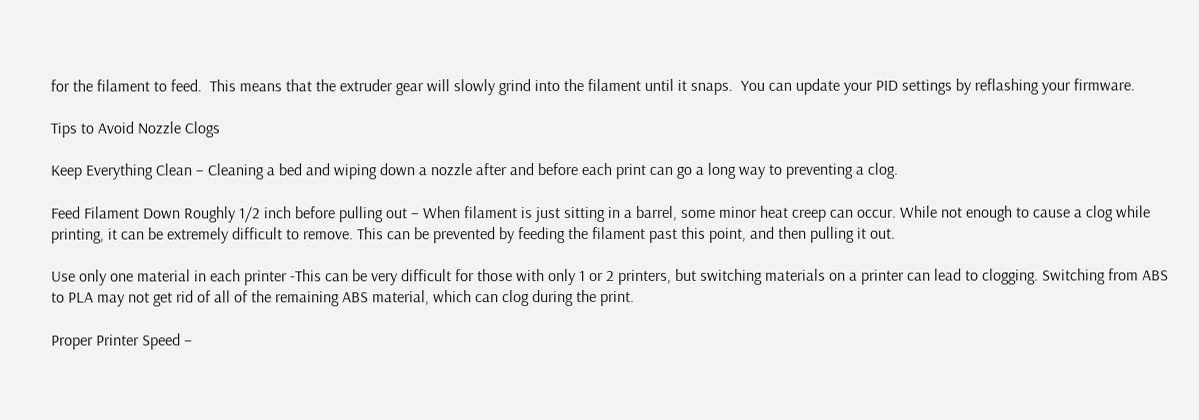for the filament to feed.  This means that the extruder gear will slowly grind into the filament until it snaps.  You can update your PID settings by reflashing your firmware.

Tips to Avoid Nozzle Clogs

Keep Everything Clean – Cleaning a bed and wiping down a nozzle after and before each print can go a long way to preventing a clog.

Feed Filament Down Roughly 1/2 inch before pulling out – When filament is just sitting in a barrel, some minor heat creep can occur. While not enough to cause a clog while printing, it can be extremely difficult to remove. This can be prevented by feeding the filament past this point, and then pulling it out.

Use only one material in each printer -This can be very difficult for those with only 1 or 2 printers, but switching materials on a printer can lead to clogging. Switching from ABS to PLA may not get rid of all of the remaining ABS material, which can clog during the print.

Proper Printer Speed –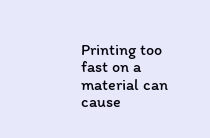Printing too fast on a material can cause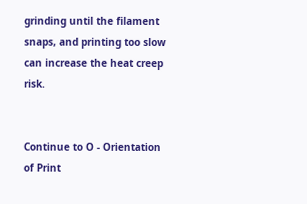grinding until the filament snaps, and printing too slow can increase the heat creep risk.


Continue to O - Orientation of Print